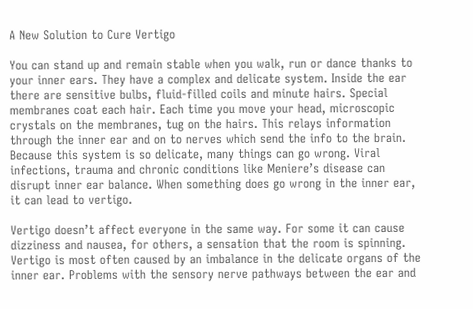A New Solution to Cure Vertigo

You can stand up and remain stable when you walk, run or dance thanks to your inner ears. They have a complex and delicate system. Inside the ear there are sensitive bulbs, fluid-filled coils and minute hairs. Special membranes coat each hair. Each time you move your head, microscopic crystals on the membranes, tug on the hairs. This relays information through the inner ear and on to nerves which send the info to the brain. Because this system is so delicate, many things can go wrong. Viral infections, trauma and chronic conditions like Meniere’s disease can disrupt inner ear balance. When something does go wrong in the inner ear, it can lead to vertigo.

Vertigo doesn’t affect everyone in the same way. For some it can cause dizziness and nausea, for others, a sensation that the room is spinning. Vertigo is most often caused by an imbalance in the delicate organs of the inner ear. Problems with the sensory nerve pathways between the ear and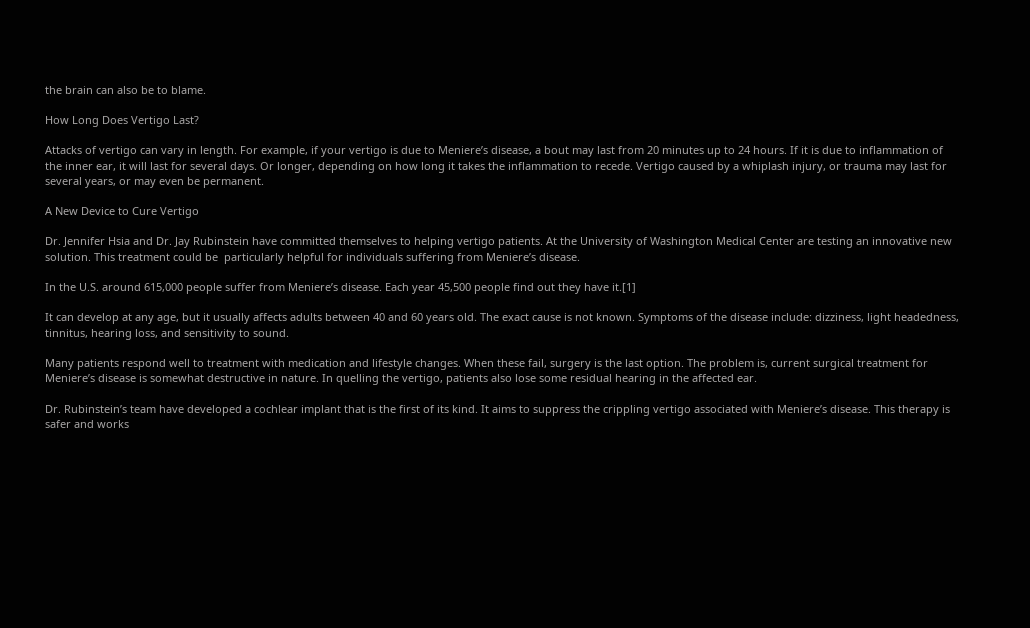the brain can also be to blame.

How Long Does Vertigo Last?

Attacks of vertigo can vary in length. For example, if your vertigo is due to Meniere’s disease, a bout may last from 20 minutes up to 24 hours. If it is due to inflammation of the inner ear, it will last for several days. Or longer, depending on how long it takes the inflammation to recede. Vertigo caused by a whiplash injury, or trauma may last for several years, or may even be permanent.

A New Device to Cure Vertigo

Dr. Jennifer Hsia and Dr. Jay Rubinstein have committed themselves to helping vertigo patients. At the University of Washington Medical Center are testing an innovative new solution. This treatment could be  particularly helpful for individuals suffering from Meniere’s disease.

In the U.S. around 615,000 people suffer from Meniere’s disease. Each year 45,500 people find out they have it.[1]

It can develop at any age, but it usually affects adults between 40 and 60 years old. The exact cause is not known. Symptoms of the disease include: dizziness, light headedness, tinnitus, hearing loss, and sensitivity to sound.

Many patients respond well to treatment with medication and lifestyle changes. When these fail, surgery is the last option. The problem is, current surgical treatment for Meniere’s disease is somewhat destructive in nature. In quelling the vertigo, patients also lose some residual hearing in the affected ear.

Dr. Rubinstein’s team have developed a cochlear implant that is the first of its kind. It aims to suppress the crippling vertigo associated with Meniere’s disease. This therapy is  safer and works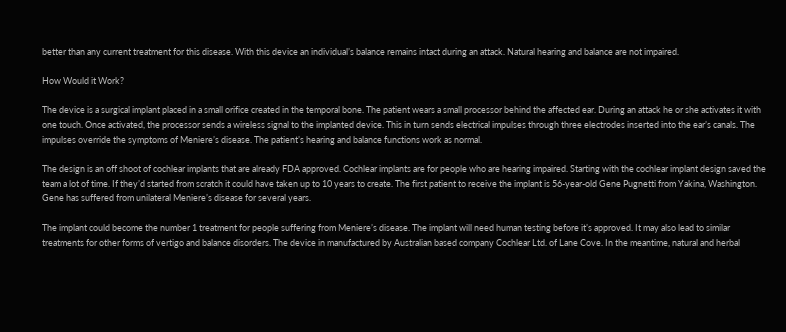better than any current treatment for this disease. With this device an individual’s balance remains intact during an attack. Natural hearing and balance are not impaired.

How Would it Work?

The device is a surgical implant placed in a small orifice created in the temporal bone. The patient wears a small processor behind the affected ear. During an attack he or she activates it with one touch. Once activated, the processor sends a wireless signal to the implanted device. This in turn sends electrical impulses through three electrodes inserted into the ear’s canals. The impulses override the symptoms of Meniere’s disease. The patient’s hearing and balance functions work as normal.

The design is an off shoot of cochlear implants that are already FDA approved. Cochlear implants are for people who are hearing impaired. Starting with the cochlear implant design saved the team a lot of time. If they’d started from scratch it could have taken up to 10 years to create. The first patient to receive the implant is 56-year-old Gene Pugnetti from Yakina, Washington. Gene has suffered from unilateral Meniere’s disease for several years.

The implant could become the number 1 treatment for people suffering from Meniere’s disease. The implant will need human testing before it’s approved. It may also lead to similar treatments for other forms of vertigo and balance disorders. The device in manufactured by Australian based company Cochlear Ltd. of Lane Cove. In the meantime, natural and herbal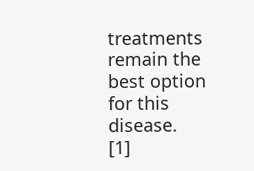treatments remain the best option for this disease.
[1]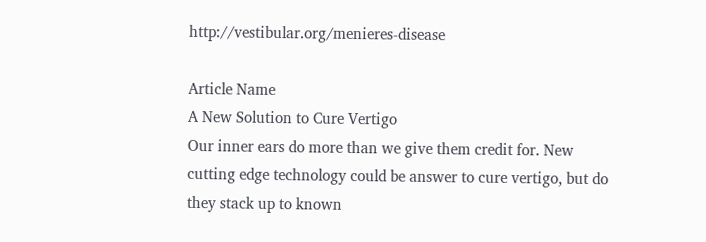http://vestibular.org/menieres-disease

Article Name
A New Solution to Cure Vertigo
Our inner ears do more than we give them credit for. New cutting edge technology could be answer to cure vertigo, but do they stack up to known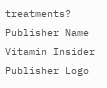treatments?
Publisher Name
Vitamin Insider
Publisher Logo